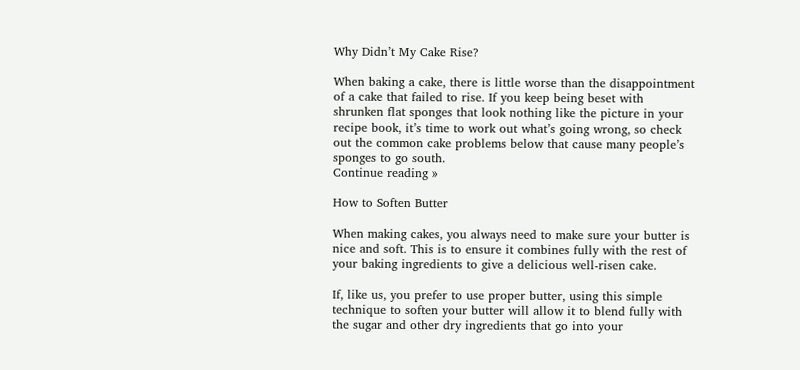Why Didn’t My Cake Rise?

When baking a cake, there is little worse than the disappointment of a cake that failed to rise. If you keep being beset with shrunken flat sponges that look nothing like the picture in your recipe book, it’s time to work out what’s going wrong, so check out the common cake problems below that cause many people’s sponges to go south.
Continue reading »

How to Soften Butter

When making cakes, you always need to make sure your butter is nice and soft. This is to ensure it combines fully with the rest of your baking ingredients to give a delicious well-risen cake.

If, like us, you prefer to use proper butter, using this simple technique to soften your butter will allow it to blend fully with the sugar and other dry ingredients that go into your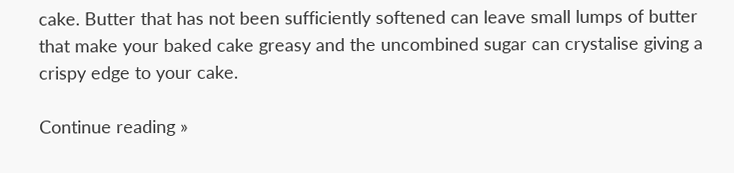cake. Butter that has not been sufficiently softened can leave small lumps of butter that make your baked cake greasy and the uncombined sugar can crystalise giving a crispy edge to your cake.

Continue reading »